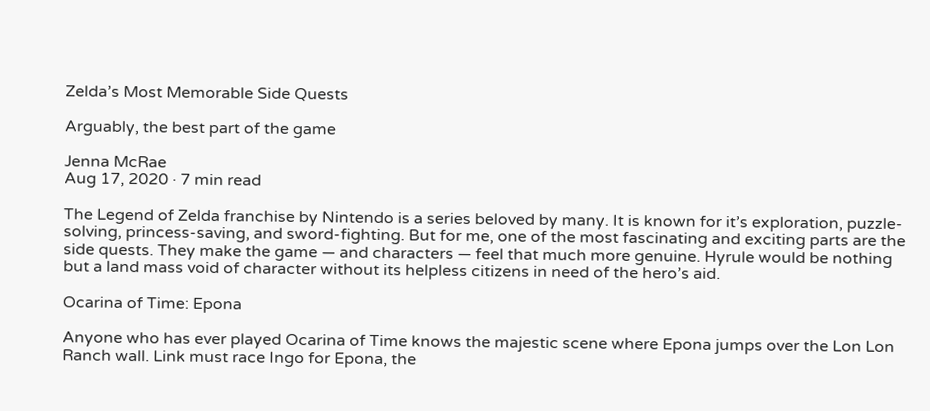Zelda’s Most Memorable Side Quests

Arguably, the best part of the game

Jenna McRae
Aug 17, 2020 · 7 min read

The Legend of Zelda franchise by Nintendo is a series beloved by many. It is known for it’s exploration, puzzle-solving, princess-saving, and sword-fighting. But for me, one of the most fascinating and exciting parts are the side quests. They make the game — and characters — feel that much more genuine. Hyrule would be nothing but a land mass void of character without its helpless citizens in need of the hero’s aid.

Ocarina of Time: Epona

Anyone who has ever played Ocarina of Time knows the majestic scene where Epona jumps over the Lon Lon Ranch wall. Link must race Ingo for Epona, the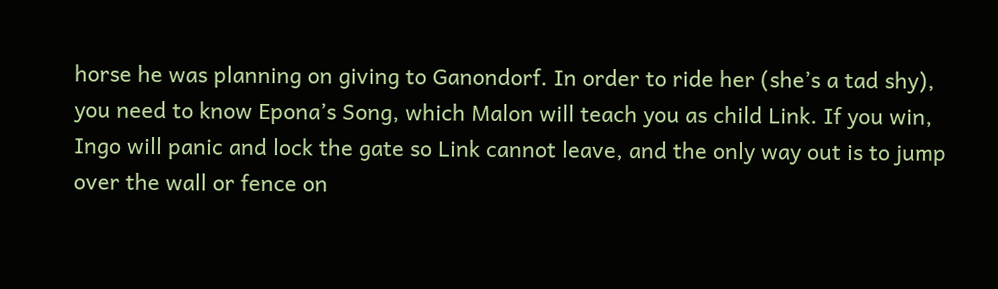horse he was planning on giving to Ganondorf. In order to ride her (she’s a tad shy), you need to know Epona’s Song, which Malon will teach you as child Link. If you win, Ingo will panic and lock the gate so Link cannot leave, and the only way out is to jump over the wall or fence on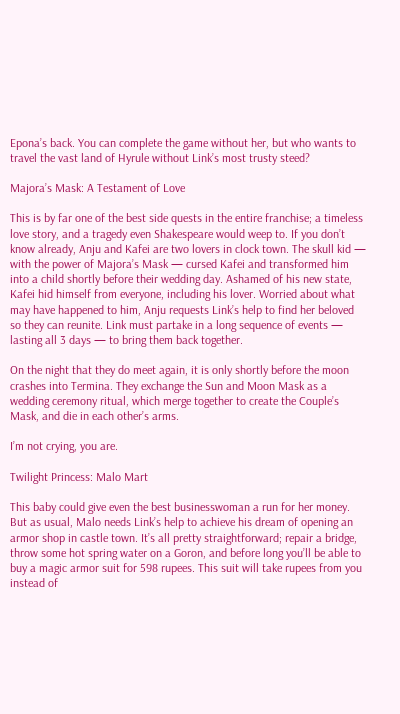Epona’s back. You can complete the game without her, but who wants to travel the vast land of Hyrule without Link’s most trusty steed?

Majora’s Mask: A Testament of Love

This is by far one of the best side quests in the entire franchise; a timeless love story, and a tragedy even Shakespeare would weep to. If you don’t know already, Anju and Kafei are two lovers in clock town. The skull kid — with the power of Majora’s Mask — cursed Kafei and transformed him into a child shortly before their wedding day. Ashamed of his new state, Kafei hid himself from everyone, including his lover. Worried about what may have happened to him, Anju requests Link’s help to find her beloved so they can reunite. Link must partake in a long sequence of events — lasting all 3 days — to bring them back together.

On the night that they do meet again, it is only shortly before the moon crashes into Termina. They exchange the Sun and Moon Mask as a wedding ceremony ritual, which merge together to create the Couple’s Mask, and die in each other’s arms.

I’m not crying, you are.

Twilight Princess: Malo Mart

This baby could give even the best businesswoman a run for her money. But as usual, Malo needs Link’s help to achieve his dream of opening an armor shop in castle town. It’s all pretty straightforward; repair a bridge, throw some hot spring water on a Goron, and before long you’ll be able to buy a magic armor suit for 598 rupees. This suit will take rupees from you instead of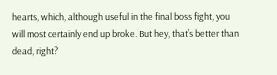hearts, which, although useful in the final boss fight, you will most certainly end up broke. But hey, that’s better than dead, right?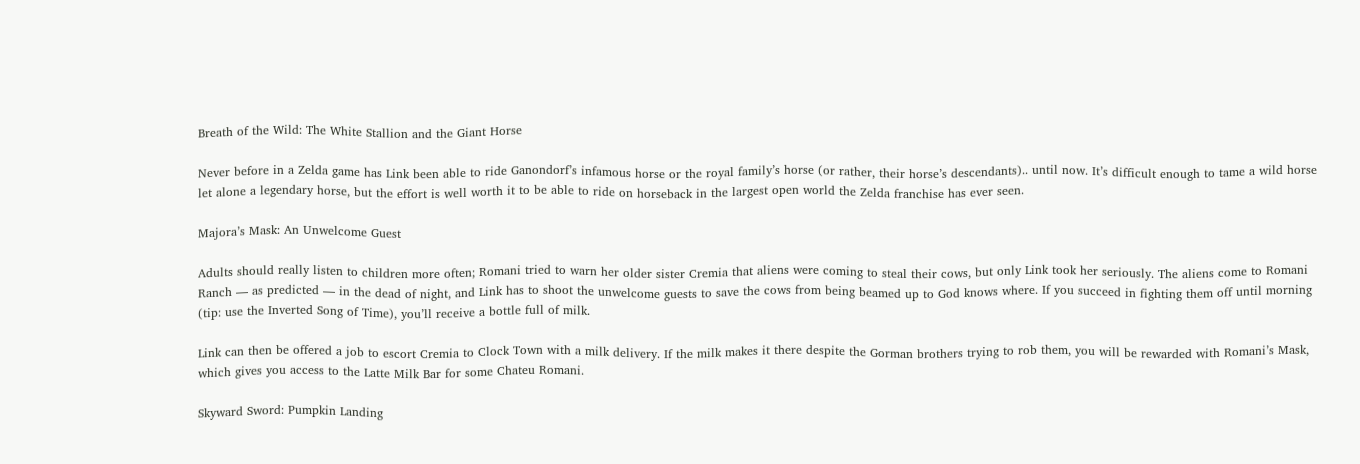Breath of the Wild: The White Stallion and the Giant Horse

Never before in a Zelda game has Link been able to ride Ganondorf’s infamous horse or the royal family’s horse (or rather, their horse’s descendants).. until now. It’s difficult enough to tame a wild horse let alone a legendary horse, but the effort is well worth it to be able to ride on horseback in the largest open world the Zelda franchise has ever seen.

Majora’s Mask: An Unwelcome Guest

Adults should really listen to children more often; Romani tried to warn her older sister Cremia that aliens were coming to steal their cows, but only Link took her seriously. The aliens come to Romani Ranch — as predicted — in the dead of night, and Link has to shoot the unwelcome guests to save the cows from being beamed up to God knows where. If you succeed in fighting them off until morning (tip: use the Inverted Song of Time), you’ll receive a bottle full of milk.

Link can then be offered a job to escort Cremia to Clock Town with a milk delivery. If the milk makes it there despite the Gorman brothers trying to rob them, you will be rewarded with Romani’s Mask, which gives you access to the Latte Milk Bar for some Chateu Romani.

Skyward Sword: Pumpkin Landing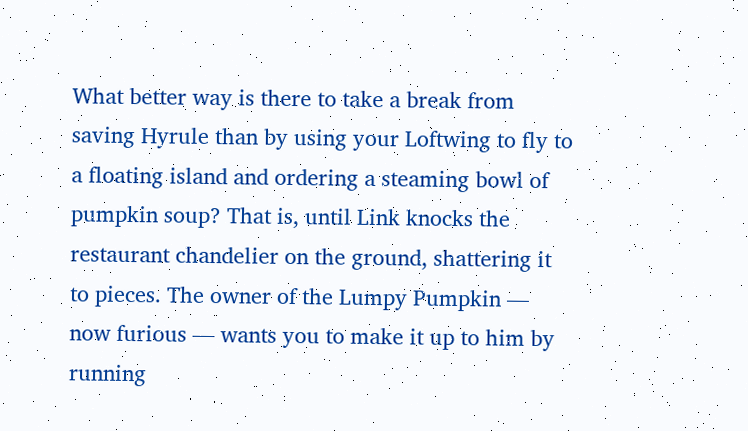What better way is there to take a break from saving Hyrule than by using your Loftwing to fly to a floating island and ordering a steaming bowl of pumpkin soup? That is, until Link knocks the restaurant chandelier on the ground, shattering it to pieces. The owner of the Lumpy Pumpkin — now furious — wants you to make it up to him by running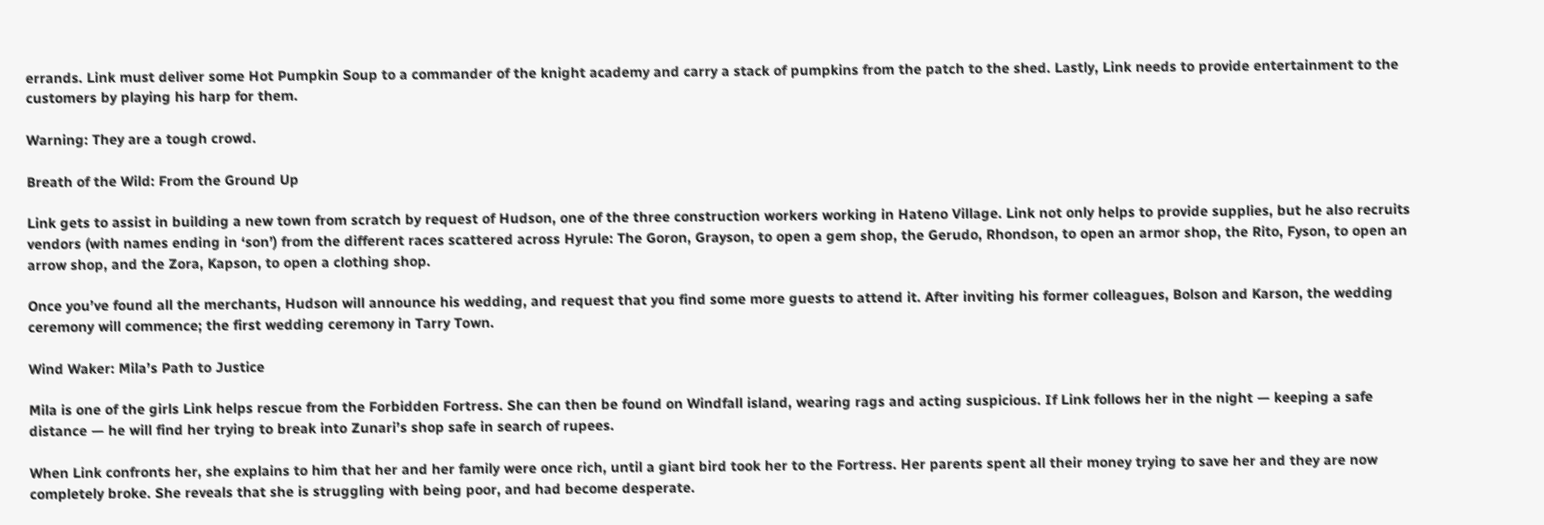errands. Link must deliver some Hot Pumpkin Soup to a commander of the knight academy and carry a stack of pumpkins from the patch to the shed. Lastly, Link needs to provide entertainment to the customers by playing his harp for them.

Warning: They are a tough crowd.

Breath of the Wild: From the Ground Up

Link gets to assist in building a new town from scratch by request of Hudson, one of the three construction workers working in Hateno Village. Link not only helps to provide supplies, but he also recruits vendors (with names ending in ‘son’) from the different races scattered across Hyrule: The Goron, Grayson, to open a gem shop, the Gerudo, Rhondson, to open an armor shop, the Rito, Fyson, to open an arrow shop, and the Zora, Kapson, to open a clothing shop.

Once you’ve found all the merchants, Hudson will announce his wedding, and request that you find some more guests to attend it. After inviting his former colleagues, Bolson and Karson, the wedding ceremony will commence; the first wedding ceremony in Tarry Town.

Wind Waker: Mila’s Path to Justice

Mila is one of the girls Link helps rescue from the Forbidden Fortress. She can then be found on Windfall island, wearing rags and acting suspicious. If Link follows her in the night — keeping a safe distance — he will find her trying to break into Zunari’s shop safe in search of rupees.

When Link confronts her, she explains to him that her and her family were once rich, until a giant bird took her to the Fortress. Her parents spent all their money trying to save her and they are now completely broke. She reveals that she is struggling with being poor, and had become desperate.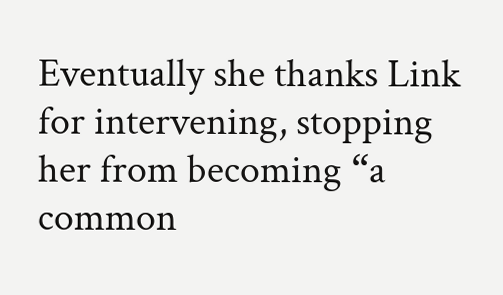Eventually she thanks Link for intervening, stopping her from becoming “a common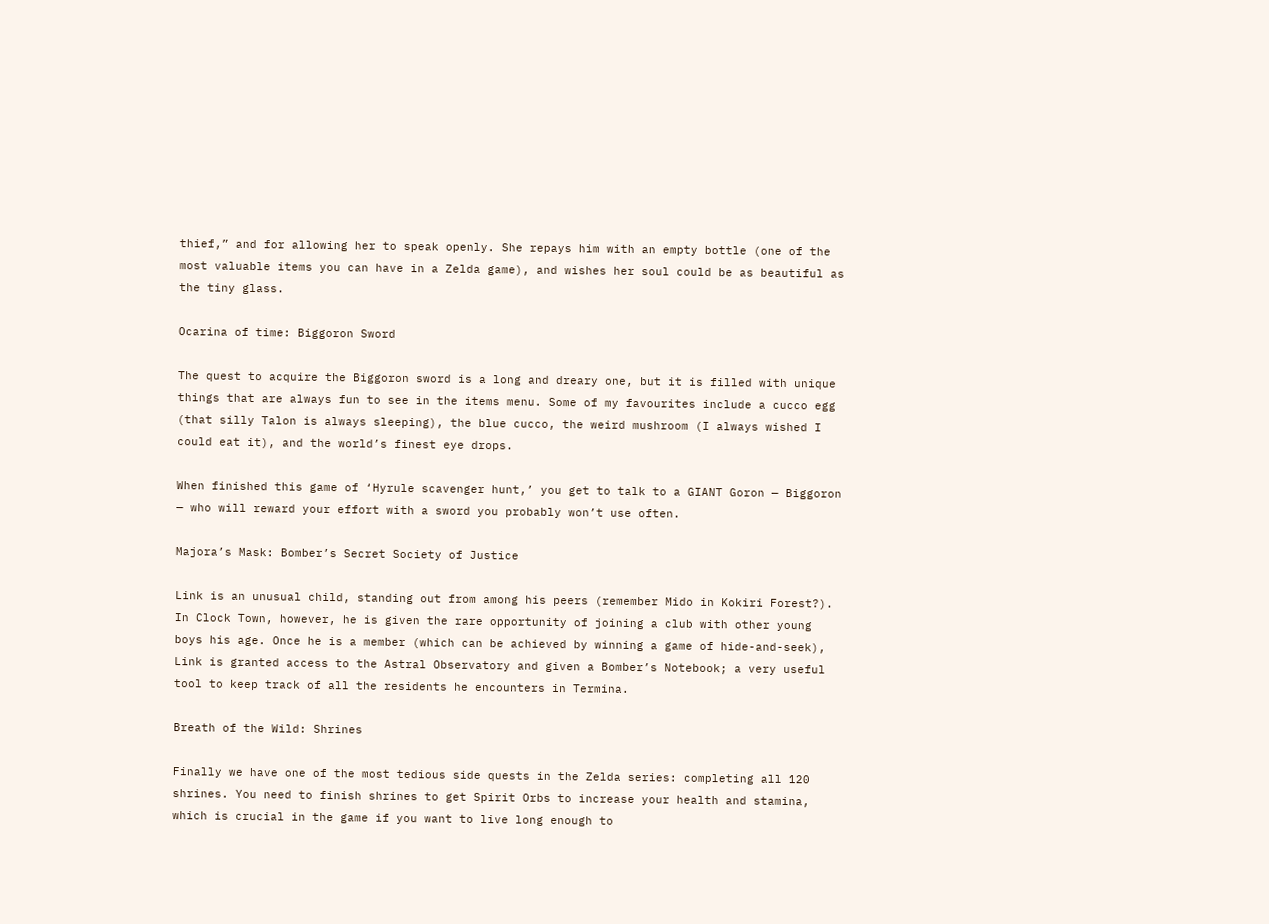thief,” and for allowing her to speak openly. She repays him with an empty bottle (one of the most valuable items you can have in a Zelda game), and wishes her soul could be as beautiful as the tiny glass.

Ocarina of time: Biggoron Sword

The quest to acquire the Biggoron sword is a long and dreary one, but it is filled with unique things that are always fun to see in the items menu. Some of my favourites include a cucco egg (that silly Talon is always sleeping), the blue cucco, the weird mushroom (I always wished I could eat it), and the world’s finest eye drops.

When finished this game of ‘Hyrule scavenger hunt,’ you get to talk to a GIANT Goron — Biggoron — who will reward your effort with a sword you probably won’t use often.

Majora’s Mask: Bomber’s Secret Society of Justice

Link is an unusual child, standing out from among his peers (remember Mido in Kokiri Forest?). In Clock Town, however, he is given the rare opportunity of joining a club with other young boys his age. Once he is a member (which can be achieved by winning a game of hide-and-seek), Link is granted access to the Astral Observatory and given a Bomber’s Notebook; a very useful tool to keep track of all the residents he encounters in Termina.

Breath of the Wild: Shrines

Finally we have one of the most tedious side quests in the Zelda series: completing all 120 shrines. You need to finish shrines to get Spirit Orbs to increase your health and stamina, which is crucial in the game if you want to live long enough to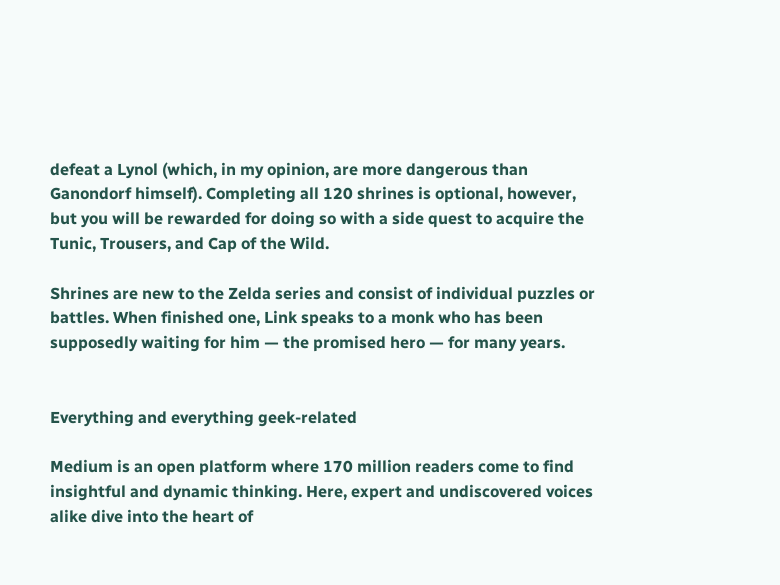defeat a Lynol (which, in my opinion, are more dangerous than Ganondorf himself). Completing all 120 shrines is optional, however, but you will be rewarded for doing so with a side quest to acquire the Tunic, Trousers, and Cap of the Wild.

Shrines are new to the Zelda series and consist of individual puzzles or battles. When finished one, Link speaks to a monk who has been supposedly waiting for him — the promised hero — for many years.


Everything and everything geek-related

Medium is an open platform where 170 million readers come to find insightful and dynamic thinking. Here, expert and undiscovered voices alike dive into the heart of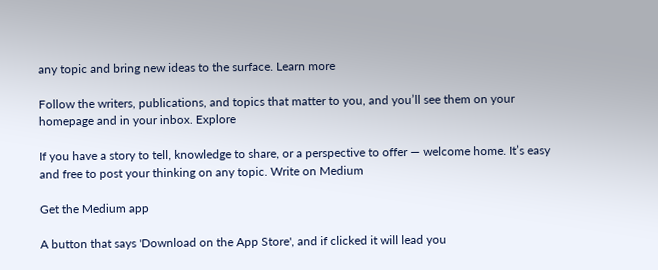any topic and bring new ideas to the surface. Learn more

Follow the writers, publications, and topics that matter to you, and you’ll see them on your homepage and in your inbox. Explore

If you have a story to tell, knowledge to share, or a perspective to offer — welcome home. It’s easy and free to post your thinking on any topic. Write on Medium

Get the Medium app

A button that says 'Download on the App Store', and if clicked it will lead you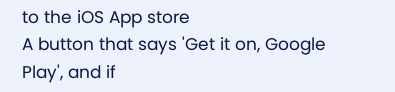to the iOS App store
A button that says 'Get it on, Google Play', and if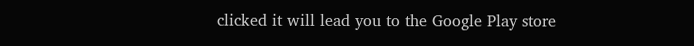clicked it will lead you to the Google Play store